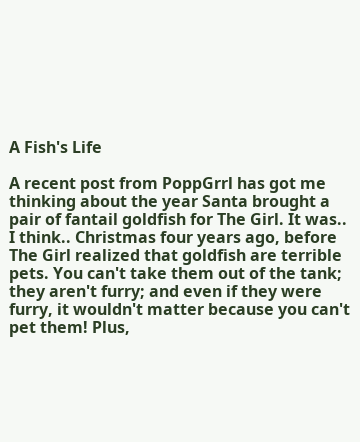A Fish's Life

A recent post from PoppGrrl has got me thinking about the year Santa brought a pair of fantail goldfish for The Girl. It was.. I think.. Christmas four years ago, before The Girl realized that goldfish are terrible pets. You can't take them out of the tank; they aren't furry; and even if they were furry, it wouldn't matter because you can't pet them! Plus,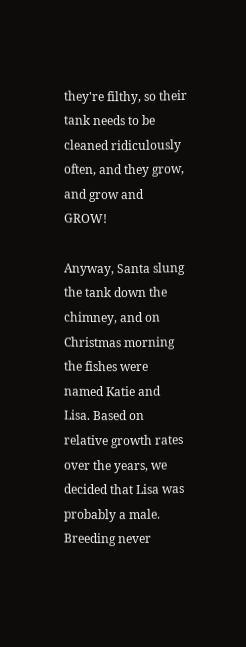they're filthy, so their tank needs to be cleaned ridiculously often, and they grow, and grow and GROW!

Anyway, Santa slung the tank down the chimney, and on Christmas morning the fishes were named Katie and Lisa. Based on relative growth rates over the years, we decided that Lisa was probably a male. Breeding never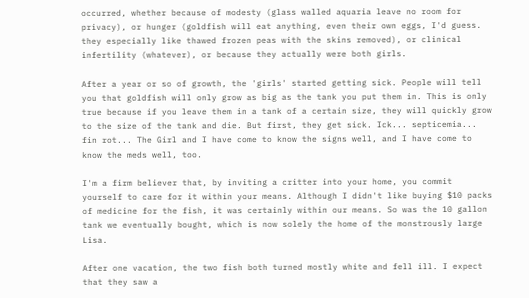occurred, whether because of modesty (glass walled aquaria leave no room for privacy), or hunger (goldfish will eat anything, even their own eggs, I'd guess. they especially like thawed frozen peas with the skins removed), or clinical infertility (whatever), or because they actually were both girls.

After a year or so of growth, the 'girls' started getting sick. People will tell you that goldfish will only grow as big as the tank you put them in. This is only true because if you leave them in a tank of a certain size, they will quickly grow to the size of the tank and die. But first, they get sick. Ick... septicemia... fin rot... The Girl and I have come to know the signs well, and I have come to know the meds well, too.

I'm a firm believer that, by inviting a critter into your home, you commit yourself to care for it within your means. Although I didn't like buying $10 packs of medicine for the fish, it was certainly within our means. So was the 10 gallon tank we eventually bought, which is now solely the home of the monstrously large Lisa.

After one vacation, the two fish both turned mostly white and fell ill. I expect that they saw a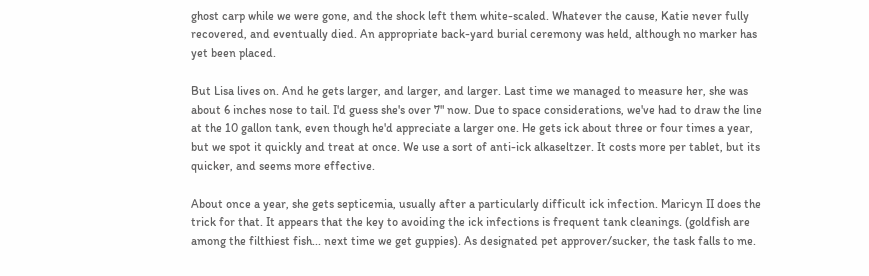ghost carp while we were gone, and the shock left them white-scaled. Whatever the cause, Katie never fully recovered, and eventually died. An appropriate back-yard burial ceremony was held, although no marker has yet been placed.

But Lisa lives on. And he gets larger, and larger, and larger. Last time we managed to measure her, she was about 6 inches nose to tail. I'd guess she's over 7" now. Due to space considerations, we've had to draw the line at the 10 gallon tank, even though he'd appreciate a larger one. He gets ick about three or four times a year, but we spot it quickly and treat at once. We use a sort of anti-ick alkaseltzer. It costs more per tablet, but its quicker, and seems more effective.

About once a year, she gets septicemia, usually after a particularly difficult ick infection. Maricyn II does the trick for that. It appears that the key to avoiding the ick infections is frequent tank cleanings. (goldfish are among the filthiest fish... next time we get guppies). As designated pet approver/sucker, the task falls to me.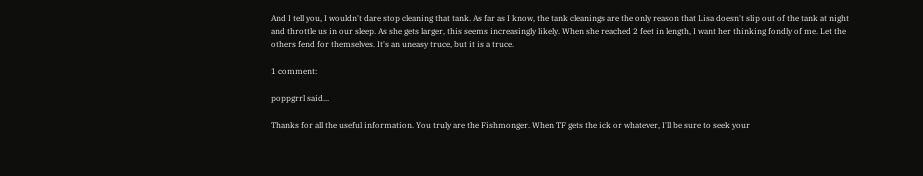And I tell you, I wouldn't dare stop cleaning that tank. As far as I know, the tank cleanings are the only reason that Lisa doesn't slip out of the tank at night and throttle us in our sleep. As she gets larger, this seems increasingly likely. When she reached 2 feet in length, I want her thinking fondly of me. Let the others fend for themselves. It's an uneasy truce, but it is a truce.

1 comment:

poppgrrl said...

Thanks for all the useful information. You truly are the Fishmonger. When TF gets the ick or whatever, I'll be sure to seek your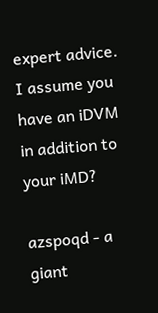expert advice. I assume you have an iDVM in addition to your iMD?

azspoqd - a giant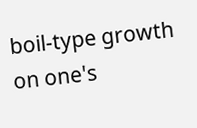boil-type growth on one's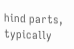hind parts, typically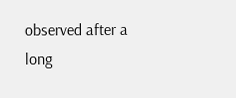observed after a long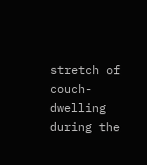stretch of couch-dwelling during the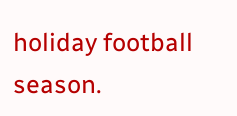holiday football season.